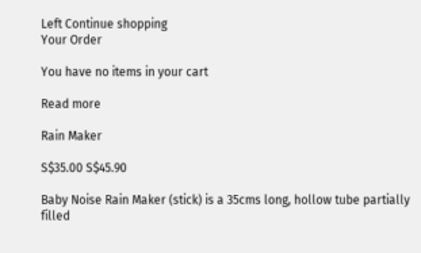Left Continue shopping
Your Order

You have no items in your cart

Read more

Rain Maker

S$35.00 S$45.90

Baby Noise Rain Maker (stick) is a 35cms long, hollow tube partially filled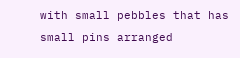with small pebbles that has small pins arranged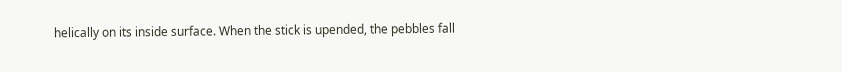helically on its inside surface. When the stick is upended, the pebbles fall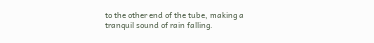to the other end of the tube, making a tranquil sound of rain falling.